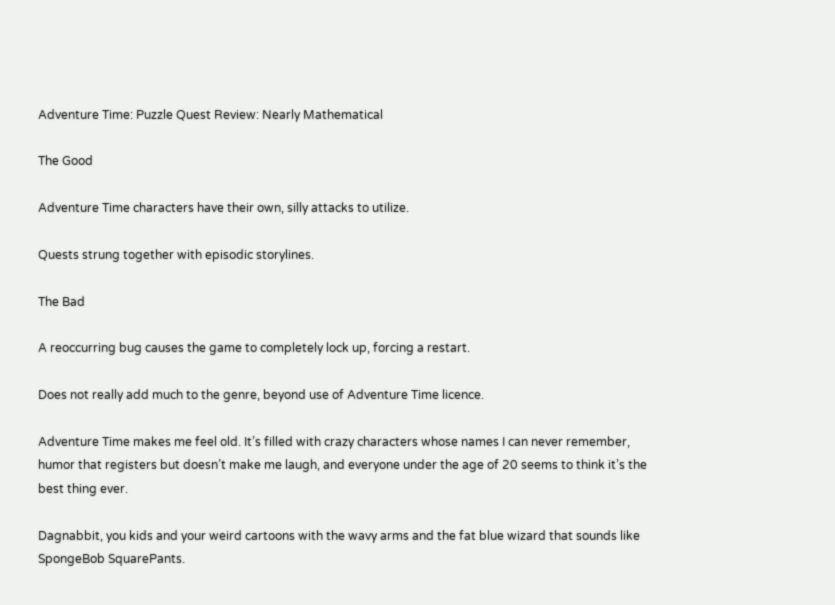Adventure Time: Puzzle Quest Review: Nearly Mathematical

The Good

Adventure Time characters have their own, silly attacks to utilize.

Quests strung together with episodic storylines.

The Bad

A reoccurring bug causes the game to completely lock up, forcing a restart.

Does not really add much to the genre, beyond use of Adventure Time licence.

Adventure Time makes me feel old. It’s filled with crazy characters whose names I can never remember, humor that registers but doesn’t make me laugh, and everyone under the age of 20 seems to think it’s the best thing ever.

Dagnabbit, you kids and your weird cartoons with the wavy arms and the fat blue wizard that sounds like SpongeBob SquarePants.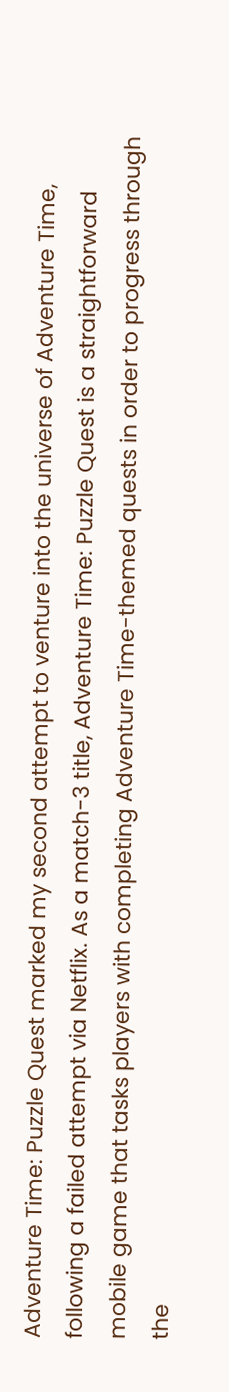Adventure Time: Puzzle Quest marked my second attempt to venture into the universe of Adventure Time, following a failed attempt via Netflix. As a match-3 title, Adventure Time: Puzzle Quest is a straightforward mobile game that tasks players with completing Adventure Time-themed quests in order to progress through the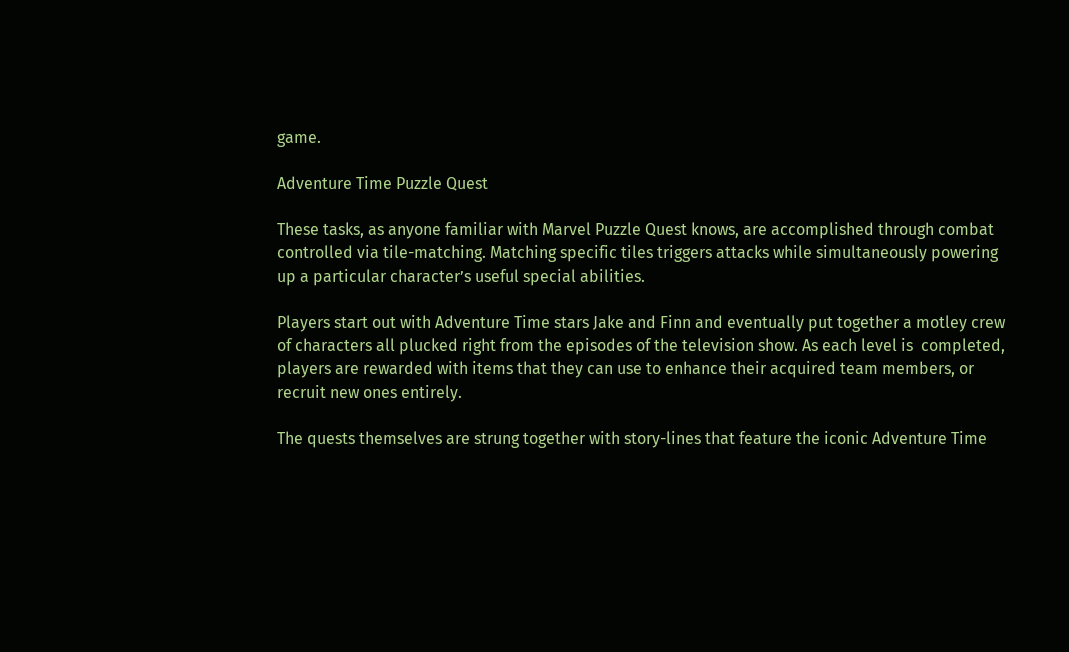game.

Adventure Time Puzzle Quest

These tasks, as anyone familiar with Marvel Puzzle Quest knows, are accomplished through combat controlled via tile-matching. Matching specific tiles triggers attacks while simultaneously powering up a particular character’s useful special abilities.

Players start out with Adventure Time stars Jake and Finn and eventually put together a motley crew of characters all plucked right from the episodes of the television show. As each level is  completed, players are rewarded with items that they can use to enhance their acquired team members, or recruit new ones entirely.

The quests themselves are strung together with story-lines that feature the iconic Adventure Time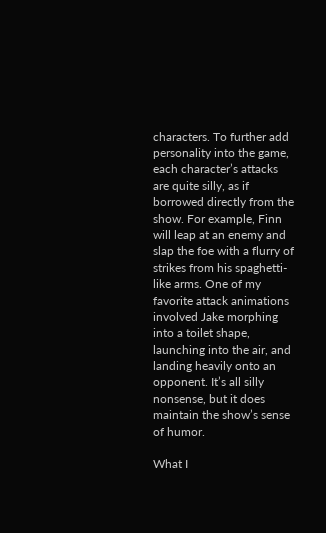characters. To further add personality into the game, each character’s attacks are quite silly, as if borrowed directly from the show. For example, Finn will leap at an enemy and slap the foe with a flurry of strikes from his spaghetti-like arms. One of my favorite attack animations involved Jake morphing into a toilet shape, launching into the air, and landing heavily onto an opponent. It’s all silly nonsense, but it does maintain the show’s sense of humor.

What I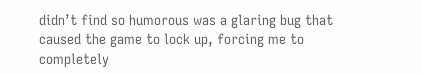didn’t find so humorous was a glaring bug that caused the game to lock up, forcing me to completely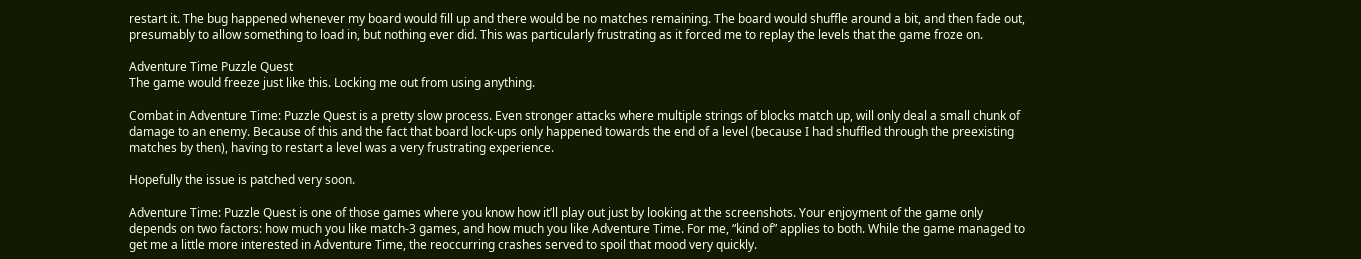restart it. The bug happened whenever my board would fill up and there would be no matches remaining. The board would shuffle around a bit, and then fade out, presumably to allow something to load in, but nothing ever did. This was particularly frustrating as it forced me to replay the levels that the game froze on.

Adventure Time Puzzle Quest
The game would freeze just like this. Locking me out from using anything.

Combat in Adventure Time: Puzzle Quest is a pretty slow process. Even stronger attacks where multiple strings of blocks match up, will only deal a small chunk of damage to an enemy. Because of this and the fact that board lock-ups only happened towards the end of a level (because I had shuffled through the preexisting matches by then), having to restart a level was a very frustrating experience.

Hopefully the issue is patched very soon.

Adventure Time: Puzzle Quest is one of those games where you know how it’ll play out just by looking at the screenshots. Your enjoyment of the game only depends on two factors: how much you like match-3 games, and how much you like Adventure Time. For me, “kind of” applies to both. While the game managed to get me a little more interested in Adventure Time, the reoccurring crashes served to spoil that mood very quickly.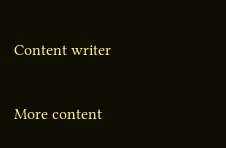Content writer

More content